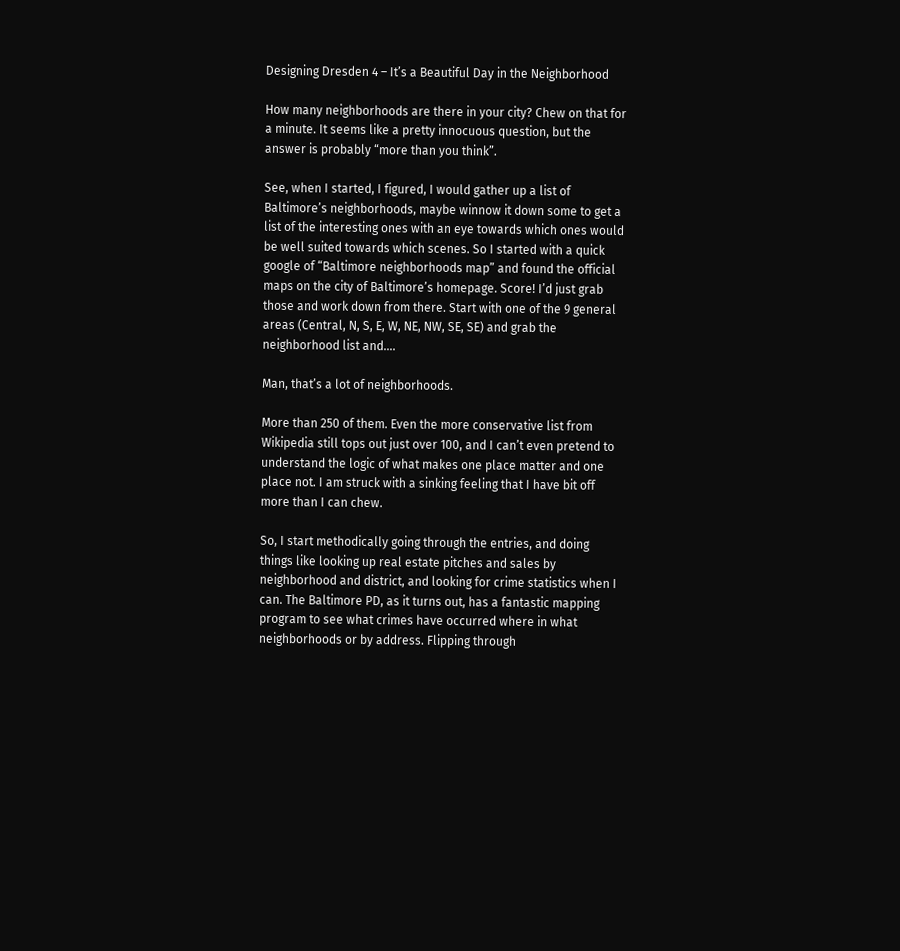Designing Dresden 4 – It’s a Beautiful Day in the Neighborhood

How many neighborhoods are there in your city? Chew on that for a minute. It seems like a pretty innocuous question, but the answer is probably “more than you think”.

See, when I started, I figured, I would gather up a list of Baltimore’s neighborhoods, maybe winnow it down some to get a list of the interesting ones with an eye towards which ones would be well suited towards which scenes. So I started with a quick google of “Baltimore neighborhoods map” and found the official maps on the city of Baltimore’s homepage. Score! I’d just grab those and work down from there. Start with one of the 9 general areas (Central, N, S, E, W, NE, NW, SE, SE) and grab the neighborhood list and….

Man, that’s a lot of neighborhoods.

More than 250 of them. Even the more conservative list from Wikipedia still tops out just over 100, and I can’t even pretend to understand the logic of what makes one place matter and one place not. I am struck with a sinking feeling that I have bit off more than I can chew.

So, I start methodically going through the entries, and doing things like looking up real estate pitches and sales by neighborhood and district, and looking for crime statistics when I can. The Baltimore PD, as it turns out, has a fantastic mapping program to see what crimes have occurred where in what neighborhoods or by address. Flipping through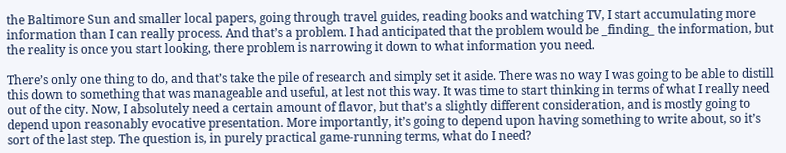the Baltimore Sun and smaller local papers, going through travel guides, reading books and watching TV, I start accumulating more information than I can really process. And that’s a problem. I had anticipated that the problem would be _finding_ the information, but the reality is once you start looking, there problem is narrowing it down to what information you need.

There’s only one thing to do, and that’s take the pile of research and simply set it aside. There was no way I was going to be able to distill this down to something that was manageable and useful, at lest not this way. It was time to start thinking in terms of what I really need out of the city. Now, I absolutely need a certain amount of flavor, but that’s a slightly different consideration, and is mostly going to depend upon reasonably evocative presentation. More importantly, it’s going to depend upon having something to write about, so it’s sort of the last step. The question is, in purely practical game-running terms, what do I need?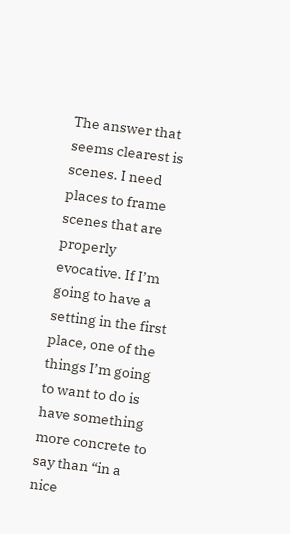The answer that seems clearest is scenes. I need places to frame scenes that are properly evocative. If I’m going to have a setting in the first place, one of the things I’m going to want to do is have something more concrete to say than “in a nice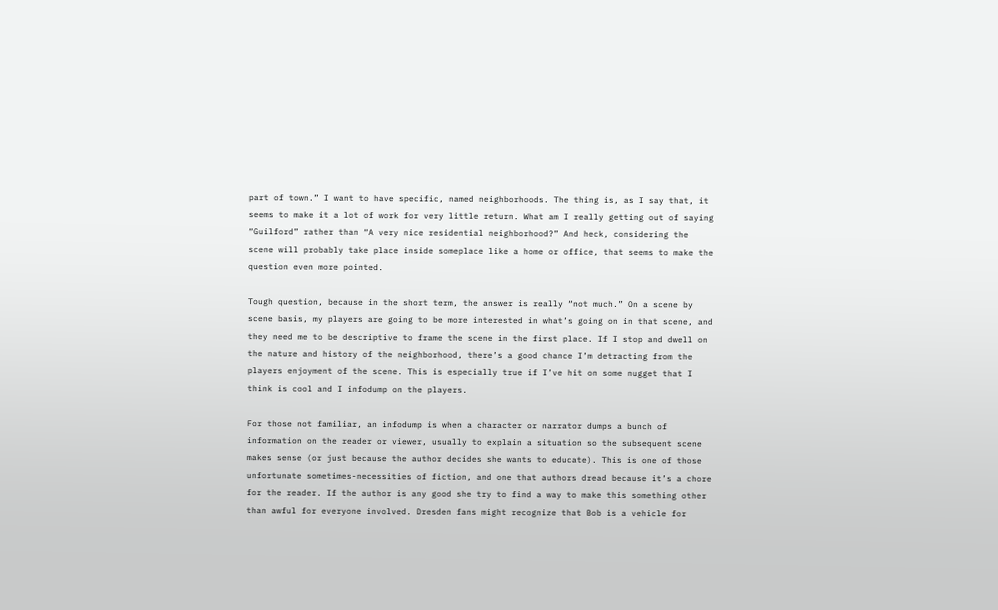part of town.” I want to have specific, named neighborhoods. The thing is, as I say that, it seems to make it a lot of work for very little return. What am I really getting out of saying “Guilford” rather than “A very nice residential neighborhood?” And heck, considering the scene will probably take place inside someplace like a home or office, that seems to make the question even more pointed.

Tough question, because in the short term, the answer is really “not much.” On a scene by scene basis, my players are going to be more interested in what’s going on in that scene, and they need me to be descriptive to frame the scene in the first place. If I stop and dwell on the nature and history of the neighborhood, there’s a good chance I’m detracting from the players enjoyment of the scene. This is especially true if I’ve hit on some nugget that I think is cool and I infodump on the players.

For those not familiar, an infodump is when a character or narrator dumps a bunch of information on the reader or viewer, usually to explain a situation so the subsequent scene makes sense (or just because the author decides she wants to educate). This is one of those unfortunate sometimes-necessities of fiction, and one that authors dread because it’s a chore for the reader. If the author is any good she try to find a way to make this something other than awful for everyone involved. Dresden fans might recognize that Bob is a vehicle for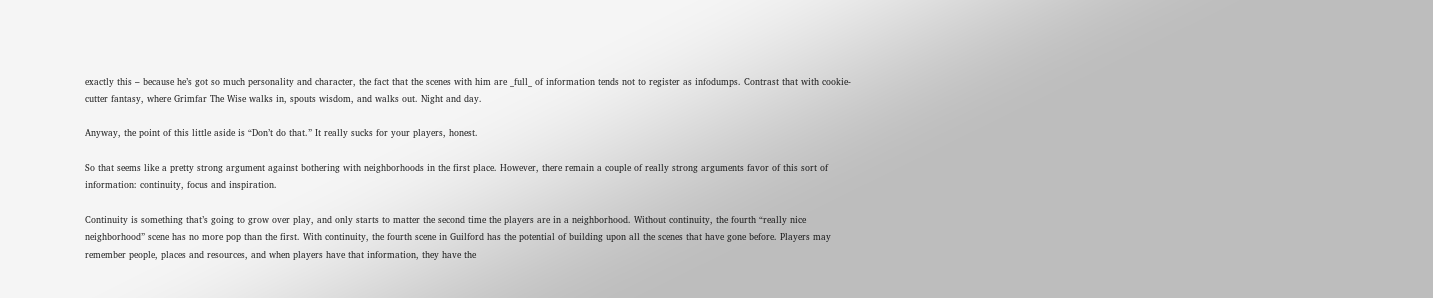exactly this – because he’s got so much personality and character, the fact that the scenes with him are _full_ of information tends not to register as infodumps. Contrast that with cookie-cutter fantasy, where Grimfar The Wise walks in, spouts wisdom, and walks out. Night and day.

Anyway, the point of this little aside is “Don’t do that.” It really sucks for your players, honest.

So that seems like a pretty strong argument against bothering with neighborhoods in the first place. However, there remain a couple of really strong arguments favor of this sort of information: continuity, focus and inspiration.

Continuity is something that’s going to grow over play, and only starts to matter the second time the players are in a neighborhood. Without continuity, the fourth “really nice neighborhood” scene has no more pop than the first. With continuity, the fourth scene in Guilford has the potential of building upon all the scenes that have gone before. Players may remember people, places and resources, and when players have that information, they have the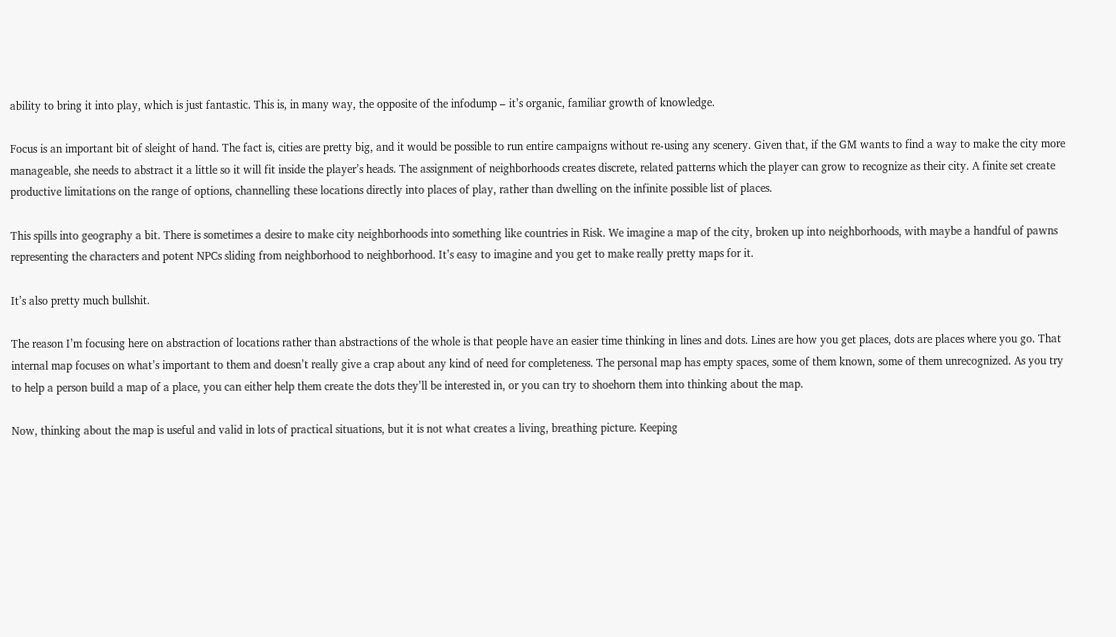ability to bring it into play, which is just fantastic. This is, in many way, the opposite of the infodump – it’s organic, familiar growth of knowledge.

Focus is an important bit of sleight of hand. The fact is, cities are pretty big, and it would be possible to run entire campaigns without re-using any scenery. Given that, if the GM wants to find a way to make the city more manageable, she needs to abstract it a little so it will fit inside the player’s heads. The assignment of neighborhoods creates discrete, related patterns which the player can grow to recognize as their city. A finite set create productive limitations on the range of options, channelling these locations directly into places of play, rather than dwelling on the infinite possible list of places.

This spills into geography a bit. There is sometimes a desire to make city neighborhoods into something like countries in Risk. We imagine a map of the city, broken up into neighborhoods, with maybe a handful of pawns representing the characters and potent NPCs sliding from neighborhood to neighborhood. It’s easy to imagine and you get to make really pretty maps for it.

It’s also pretty much bullshit.

The reason I’m focusing here on abstraction of locations rather than abstractions of the whole is that people have an easier time thinking in lines and dots. Lines are how you get places, dots are places where you go. That internal map focuses on what’s important to them and doesn’t really give a crap about any kind of need for completeness. The personal map has empty spaces, some of them known, some of them unrecognized. As you try to help a person build a map of a place, you can either help them create the dots they’ll be interested in, or you can try to shoehorn them into thinking about the map.

Now, thinking about the map is useful and valid in lots of practical situations, but it is not what creates a living, breathing picture. Keeping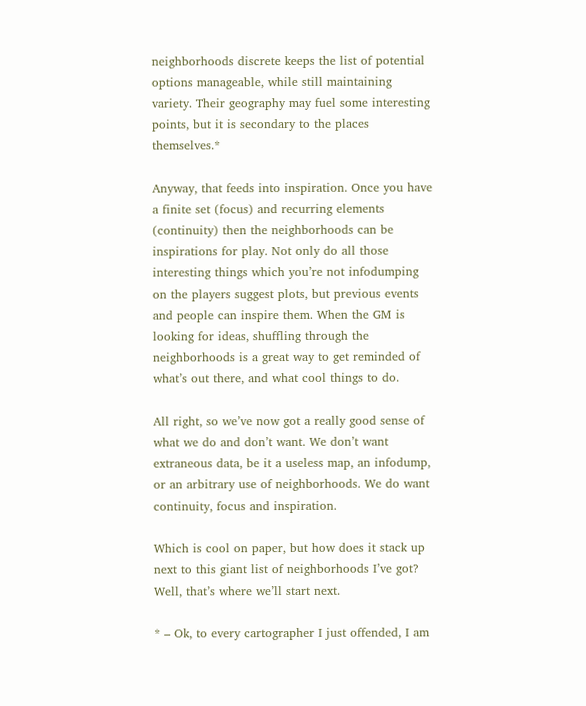neighborhoods discrete keeps the list of potential options manageable, while still maintaining variety. Their geography may fuel some interesting points, but it is secondary to the places themselves.*

Anyway, that feeds into inspiration. Once you have a finite set (focus) and recurring elements (continuity) then the neighborhoods can be inspirations for play. Not only do all those interesting things which you’re not infodumping on the players suggest plots, but previous events and people can inspire them. When the GM is looking for ideas, shuffling through the neighborhoods is a great way to get reminded of what’s out there, and what cool things to do.

All right, so we’ve now got a really good sense of what we do and don’t want. We don’t want extraneous data, be it a useless map, an infodump, or an arbitrary use of neighborhoods. We do want continuity, focus and inspiration.

Which is cool on paper, but how does it stack up next to this giant list of neighborhoods I’ve got? Well, that’s where we’ll start next.

* – Ok, to every cartographer I just offended, I am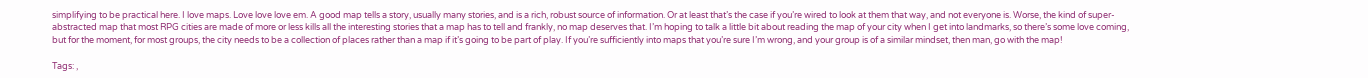simplifying to be practical here. I love maps. Love love love em. A good map tells a story, usually many stories, and is a rich, robust source of information. Or at least that’s the case if you’re wired to look at them that way, and not everyone is. Worse, the kind of super-abstracted map that most RPG cities are made of more or less kills all the interesting stories that a map has to tell and frankly, no map deserves that. I’m hoping to talk a little bit about reading the map of your city when I get into landmarks, so there’s some love coming, but for the moment, for most groups, the city needs to be a collection of places rather than a map if it’s going to be part of play. If you’re sufficiently into maps that you’re sure I’m wrong, and your group is of a similar mindset, then man, go with the map!

Tags: ,